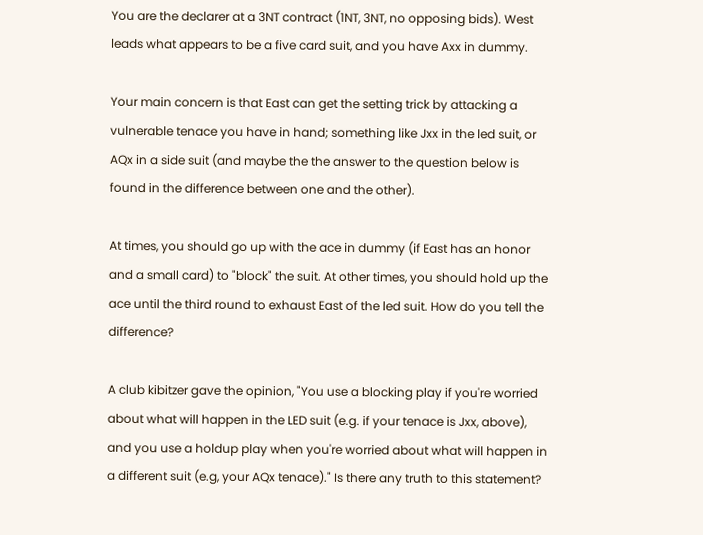You are the declarer at a 3NT contract (1NT, 3NT, no opposing bids). West leads what appears to be a five card suit, and you have Axx in dummy.

Your main concern is that East can get the setting trick by attacking a vulnerable tenace you have in hand; something like Jxx in the led suit, or AQx in a side suit (and maybe the the answer to the question below is found in the difference between one and the other).

At times, you should go up with the ace in dummy (if East has an honor and a small card) to "block" the suit. At other times, you should hold up the ace until the third round to exhaust East of the led suit. How do you tell the difference?

A club kibitzer gave the opinion, "You use a blocking play if you're worried about what will happen in the LED suit (e.g. if your tenace is Jxx, above), and you use a holdup play when you're worried about what will happen in a different suit (e.g, your AQx tenace)." Is there any truth to this statement?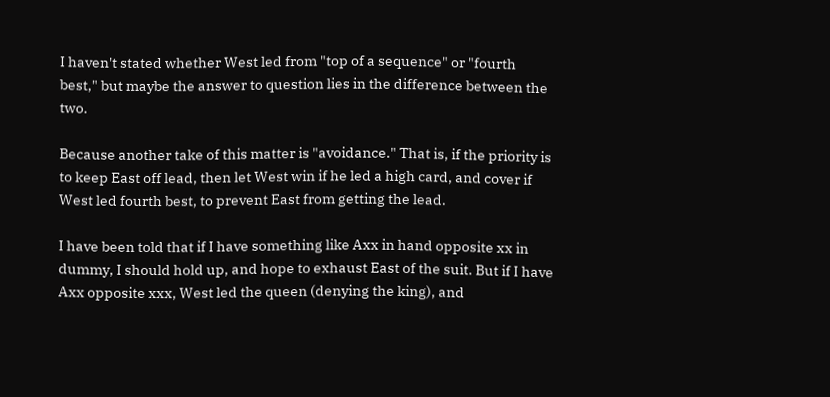I haven't stated whether West led from "top of a sequence" or "fourth best," but maybe the answer to question lies in the difference between the two.

Because another take of this matter is "avoidance." That is, if the priority is to keep East off lead, then let West win if he led a high card, and cover if West led fourth best, to prevent East from getting the lead.

I have been told that if I have something like Axx in hand opposite xx in dummy, I should hold up, and hope to exhaust East of the suit. But if I have Axx opposite xxx, West led the queen (denying the king), and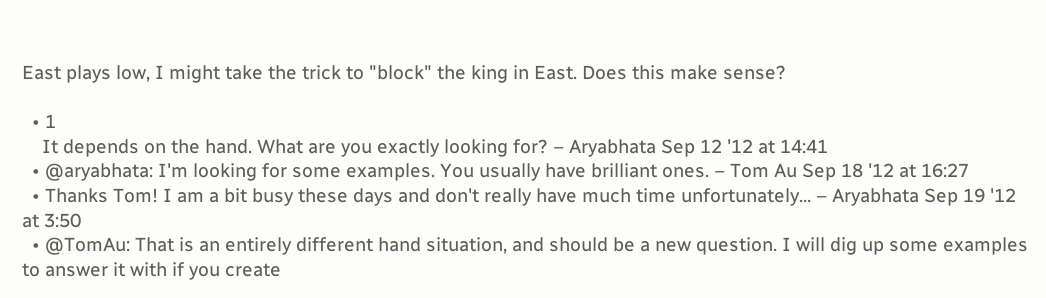East plays low, I might take the trick to "block" the king in East. Does this make sense?

  • 1
    It depends on the hand. What are you exactly looking for? – Aryabhata Sep 12 '12 at 14:41
  • @aryabhata: I'm looking for some examples. You usually have brilliant ones. – Tom Au Sep 18 '12 at 16:27
  • Thanks Tom! I am a bit busy these days and don't really have much time unfortunately... – Aryabhata Sep 19 '12 at 3:50
  • @TomAu: That is an entirely different hand situation, and should be a new question. I will dig up some examples to answer it with if you create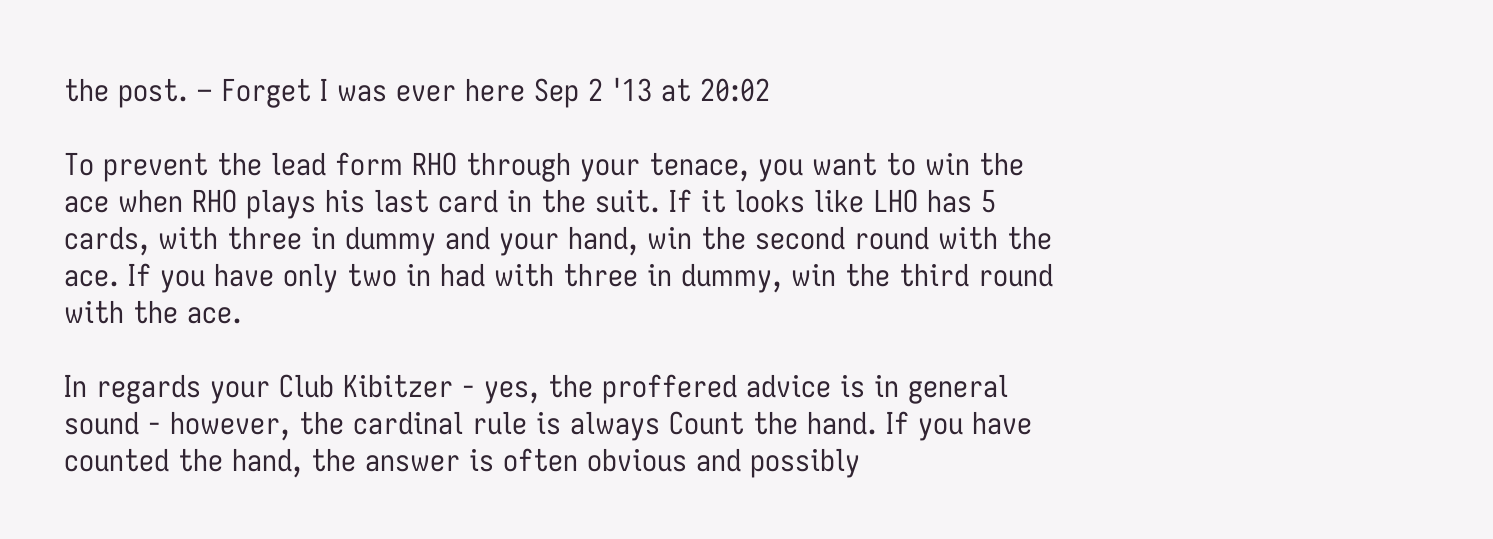the post. – Forget I was ever here Sep 2 '13 at 20:02

To prevent the lead form RHO through your tenace, you want to win the ace when RHO plays his last card in the suit. If it looks like LHO has 5 cards, with three in dummy and your hand, win the second round with the ace. If you have only two in had with three in dummy, win the third round with the ace.

In regards your Club Kibitzer - yes, the proffered advice is in general sound - however, the cardinal rule is always Count the hand. If you have counted the hand, the answer is often obvious and possibly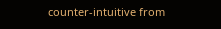counter-intuitive from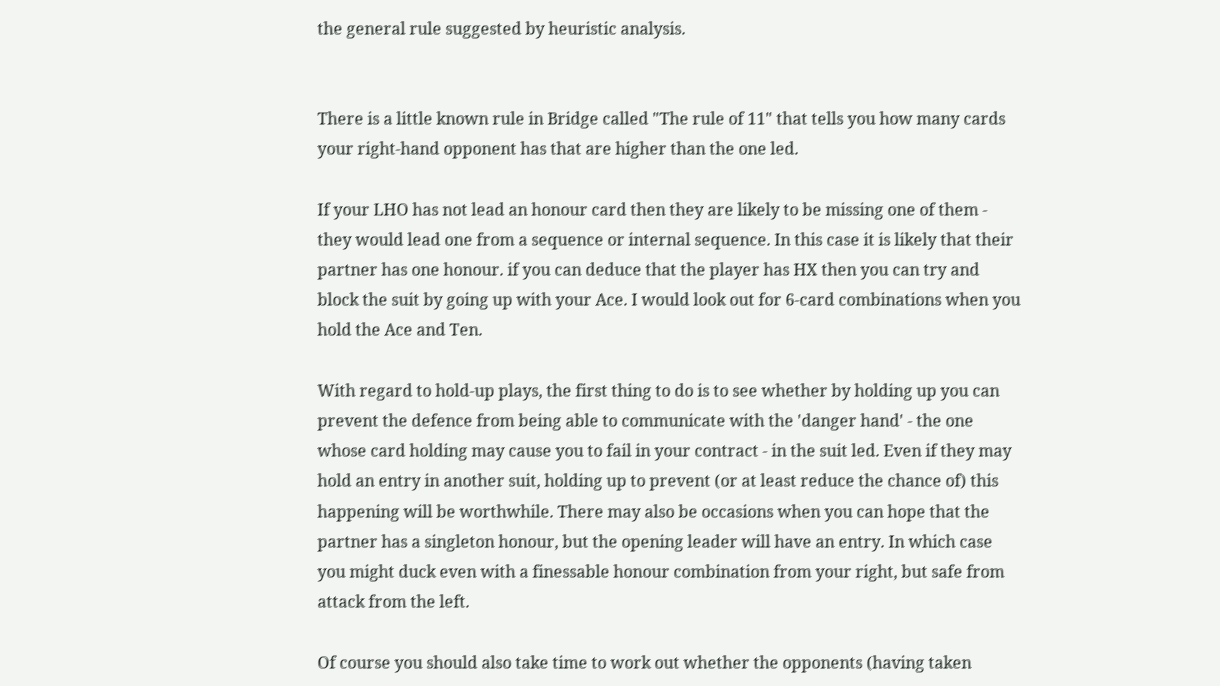the general rule suggested by heuristic analysis.


There is a little known rule in Bridge called "The rule of 11" that tells you how many cards your right-hand opponent has that are higher than the one led.

If your LHO has not lead an honour card then they are likely to be missing one of them - they would lead one from a sequence or internal sequence. In this case it is likely that their partner has one honour. if you can deduce that the player has HX then you can try and block the suit by going up with your Ace. I would look out for 6-card combinations when you hold the Ace and Ten.

With regard to hold-up plays, the first thing to do is to see whether by holding up you can prevent the defence from being able to communicate with the 'danger hand' - the one whose card holding may cause you to fail in your contract - in the suit led. Even if they may hold an entry in another suit, holding up to prevent (or at least reduce the chance of) this happening will be worthwhile. There may also be occasions when you can hope that the partner has a singleton honour, but the opening leader will have an entry. In which case you might duck even with a finessable honour combination from your right, but safe from attack from the left.

Of course you should also take time to work out whether the opponents (having taken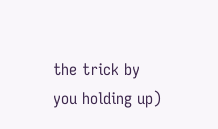the trick by you holding up)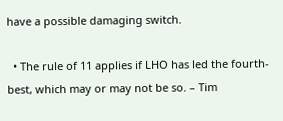have a possible damaging switch.

  • The rule of 11 applies if LHO has led the fourth-best, which may or may not be so. – Tim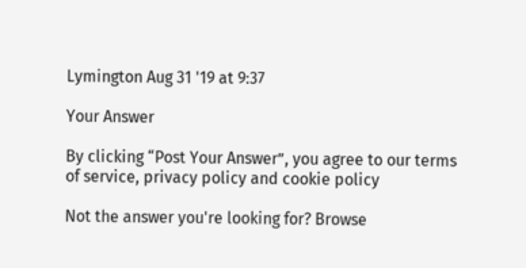Lymington Aug 31 '19 at 9:37

Your Answer

By clicking “Post Your Answer”, you agree to our terms of service, privacy policy and cookie policy

Not the answer you're looking for? Browse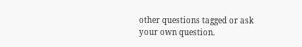other questions tagged or ask your own question.